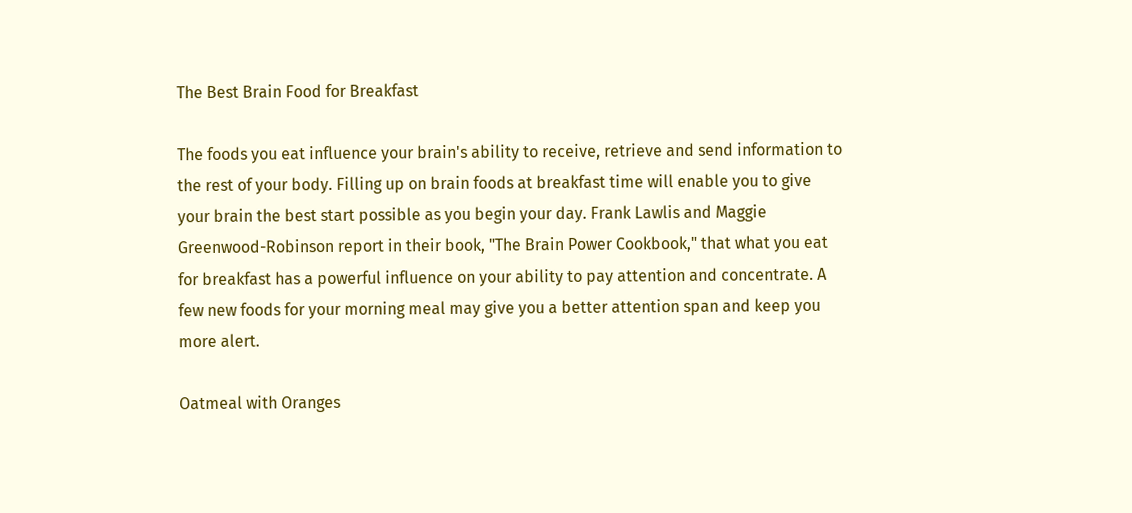The Best Brain Food for Breakfast

The foods you eat influence your brain's ability to receive, retrieve and send information to the rest of your body. Filling up on brain foods at breakfast time will enable you to give your brain the best start possible as you begin your day. Frank Lawlis and Maggie Greenwood-Robinson report in their book, "The Brain Power Cookbook," that what you eat for breakfast has a powerful influence on your ability to pay attention and concentrate. A few new foods for your morning meal may give you a better attention span and keep you more alert.

Oatmeal with Oranges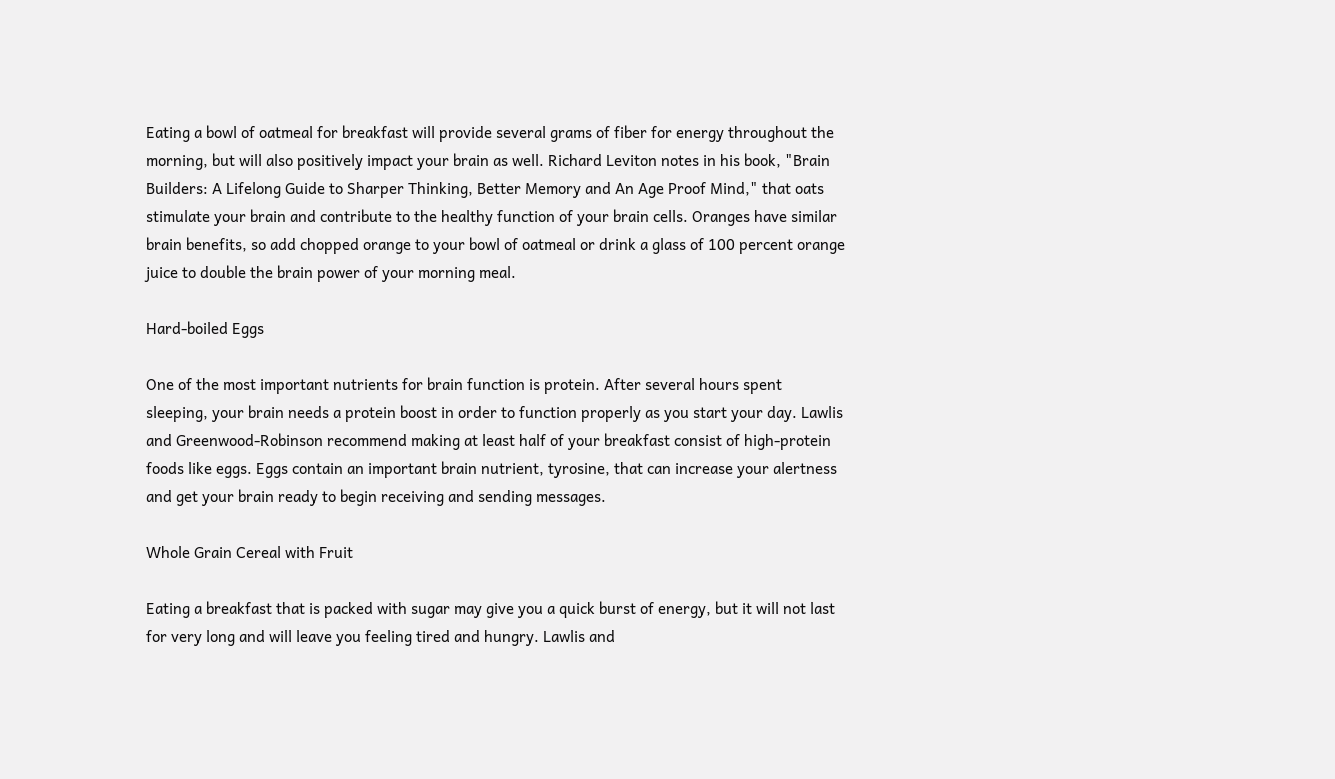Eating a bowl of oatmeal for breakfast will provide several grams of fiber for energy throughout the morning, but will also positively impact your brain as well. Richard Leviton notes in his book, "Brain Builders: A Lifelong Guide to Sharper Thinking, Better Memory and An Age Proof Mind," that oats stimulate your brain and contribute to the healthy function of your brain cells. Oranges have similar brain benefits, so add chopped orange to your bowl of oatmeal or drink a glass of 100 percent orange juice to double the brain power of your morning meal.

Hard-boiled Eggs

One of the most important nutrients for brain function is protein. After several hours spent sleeping, your brain needs a protein boost in order to function properly as you start your day. Lawlis and Greenwood-Robinson recommend making at least half of your breakfast consist of high-protein foods like eggs. Eggs contain an important brain nutrient, tyrosine, that can increase your alertness and get your brain ready to begin receiving and sending messages.

Whole Grain Cereal with Fruit

Eating a breakfast that is packed with sugar may give you a quick burst of energy, but it will not last for very long and will leave you feeling tired and hungry. Lawlis and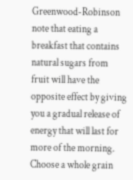Greenwood-Robinson note that eating a breakfast that contains natural sugars from fruit will have the opposite effect by giving you a gradual release of energy that will last for more of the morning. Choose a whole grain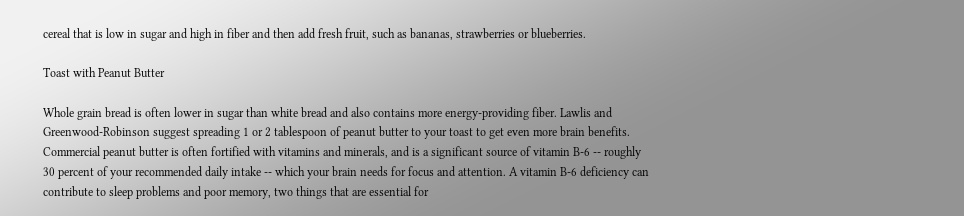cereal that is low in sugar and high in fiber and then add fresh fruit, such as bananas, strawberries or blueberries.

Toast with Peanut Butter

Whole grain bread is often lower in sugar than white bread and also contains more energy-providing fiber. Lawlis and Greenwood-Robinson suggest spreading 1 or 2 tablespoon of peanut butter to your toast to get even more brain benefits. Commercial peanut butter is often fortified with vitamins and minerals, and is a significant source of vitamin B-6 -- roughly 30 percent of your recommended daily intake -- which your brain needs for focus and attention. A vitamin B-6 deficiency can contribute to sleep problems and poor memory, two things that are essential for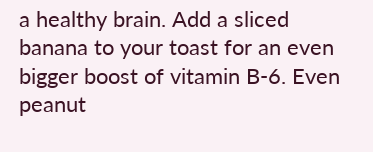a healthy brain. Add a sliced banana to your toast for an even bigger boost of vitamin B-6. Even peanut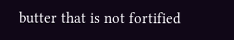butter that is not fortified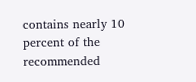contains nearly 10 percent of the recommended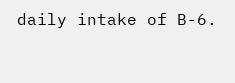daily intake of B-6.